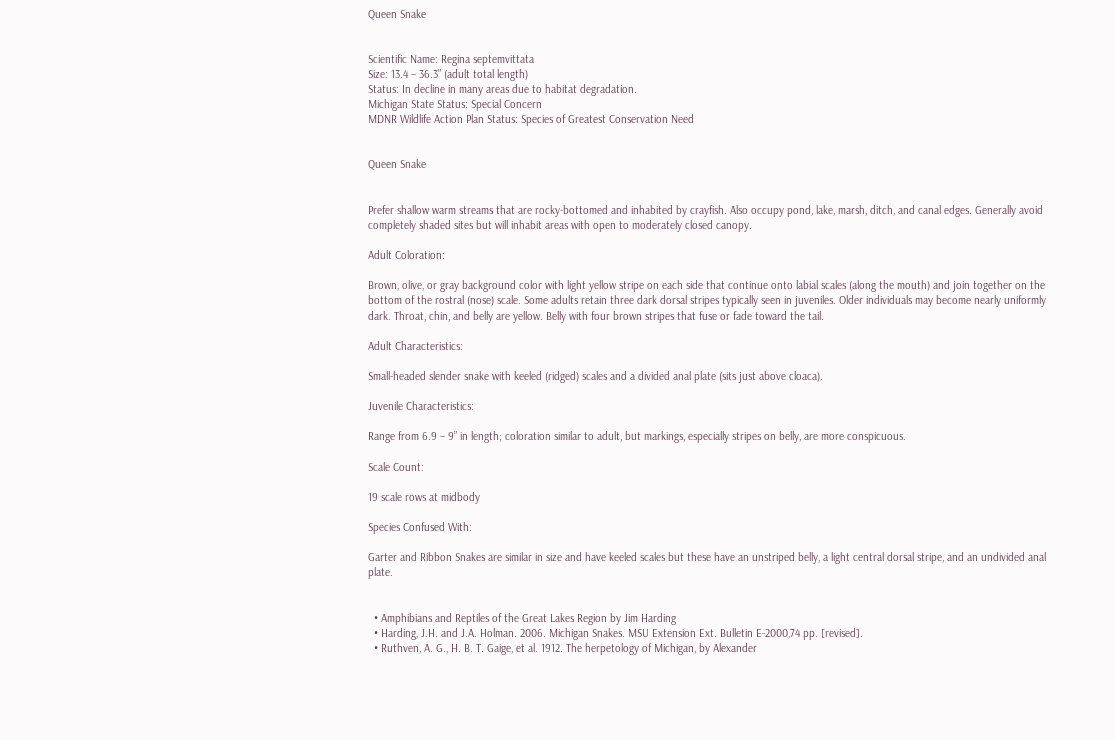Queen Snake


Scientific Name: Regina septemvittata
Size: 13.4 – 36.3” (adult total length)
Status: In decline in many areas due to habitat degradation.
Michigan State Status: Special Concern
MDNR Wildlife Action Plan Status: Species of Greatest Conservation Need


Queen Snake


Prefer shallow warm streams that are rocky-bottomed and inhabited by crayfish. Also occupy pond, lake, marsh, ditch, and canal edges. Generally avoid completely shaded sites but will inhabit areas with open to moderately closed canopy.

Adult Coloration:

Brown, olive, or gray background color with light yellow stripe on each side that continue onto labial scales (along the mouth) and join together on the bottom of the rostral (nose) scale. Some adults retain three dark dorsal stripes typically seen in juveniles. Older individuals may become nearly uniformly dark. Throat, chin, and belly are yellow. Belly with four brown stripes that fuse or fade toward the tail.

Adult Characteristics:

Small-headed slender snake with keeled (ridged) scales and a divided anal plate (sits just above cloaca).

Juvenile Characteristics:

Range from 6.9 – 9” in length; coloration similar to adult, but markings, especially stripes on belly, are more conspicuous.

Scale Count:

19 scale rows at midbody

Species Confused With:

Garter and Ribbon Snakes are similar in size and have keeled scales but these have an unstriped belly, a light central dorsal stripe, and an undivided anal plate.


  • Amphibians and Reptiles of the Great Lakes Region by Jim Harding
  • Harding, J.H. and J.A. Holman. 2006. Michigan Snakes. MSU Extension Ext. Bulletin E-2000,74 pp. [revised].
  • Ruthven, A. G., H. B. T. Gaige, et al. 1912. The herpetology of Michigan, by Alexander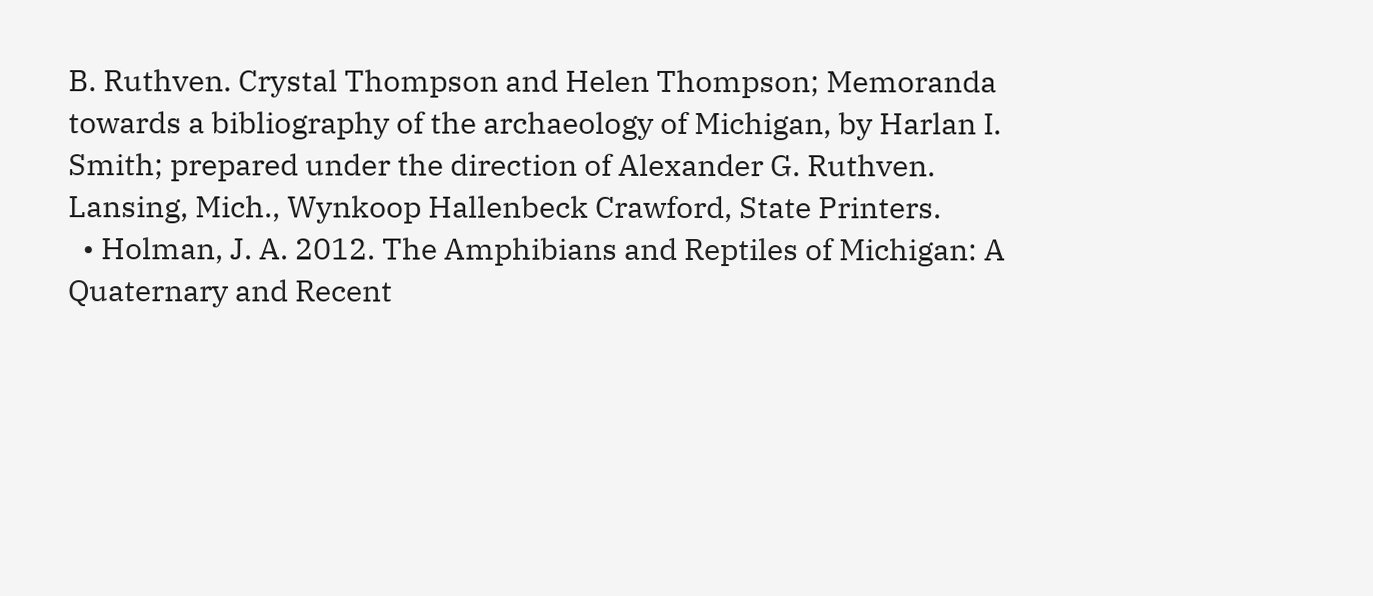B. Ruthven. Crystal Thompson and Helen Thompson; Memoranda towards a bibliography of the archaeology of Michigan, by Harlan I. Smith; prepared under the direction of Alexander G. Ruthven. Lansing, Mich., Wynkoop Hallenbeck Crawford, State Printers.
  • Holman, J. A. 2012. The Amphibians and Reptiles of Michigan: A Quaternary and Recent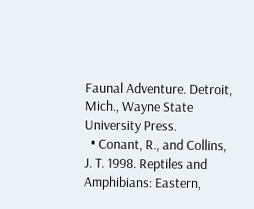Faunal Adventure. Detroit, Mich., Wayne State University Press.
  • Conant, R., and Collins, J. T. 1998. Reptiles and Amphibians: Eastern,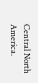Central North America.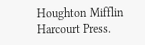Houghton Mifflin Harcourt Press.